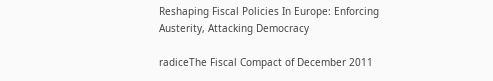Reshaping Fiscal Policies In Europe: Enforcing Austerity, Attacking Democracy

radiceThe Fiscal Compact of December 2011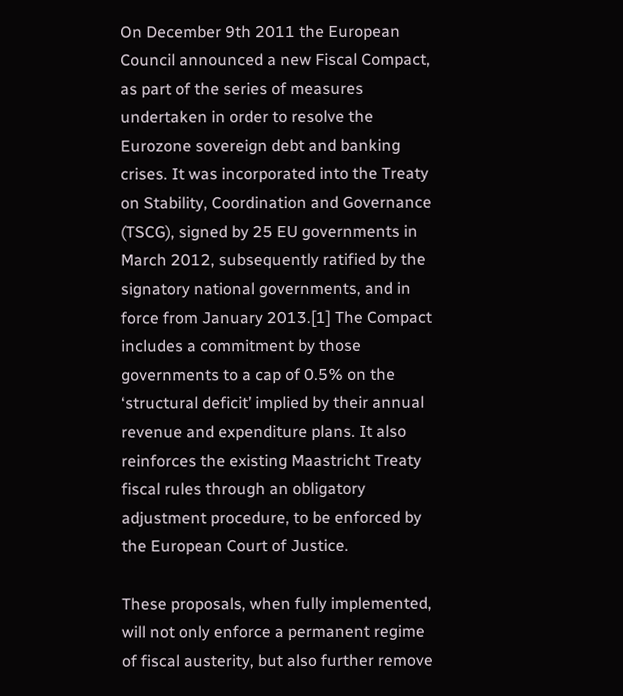On December 9th 2011 the European Council announced a new Fiscal Compact, as part of the series of measures undertaken in order to resolve the Eurozone sovereign debt and banking crises. It was incorporated into the Treaty on Stability, Coordination and Governance (TSCG), signed by 25 EU governments in March 2012, subsequently ratified by the signatory national governments, and in force from January 2013.[1] The Compact includes a commitment by those governments to a cap of 0.5% on the ‘structural deficit’ implied by their annual revenue and expenditure plans. It also reinforces the existing Maastricht Treaty fiscal rules through an obligatory adjustment procedure, to be enforced by the European Court of Justice.

These proposals, when fully implemented, will not only enforce a permanent regime of fiscal austerity, but also further remove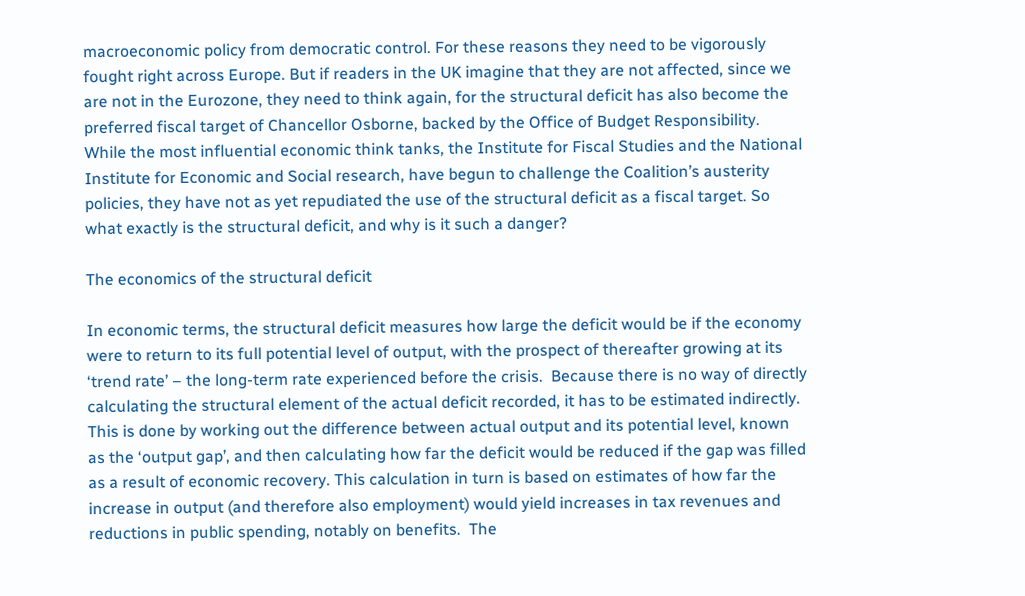macroeconomic policy from democratic control. For these reasons they need to be vigorously fought right across Europe. But if readers in the UK imagine that they are not affected, since we are not in the Eurozone, they need to think again, for the structural deficit has also become the preferred fiscal target of Chancellor Osborne, backed by the Office of Budget Responsibility.  While the most influential economic think tanks, the Institute for Fiscal Studies and the National Institute for Economic and Social research, have begun to challenge the Coalition’s austerity policies, they have not as yet repudiated the use of the structural deficit as a fiscal target. So what exactly is the structural deficit, and why is it such a danger?

The economics of the structural deficit

In economic terms, the structural deficit measures how large the deficit would be if the economy were to return to its full potential level of output, with the prospect of thereafter growing at its ‘trend rate’ – the long-term rate experienced before the crisis.  Because there is no way of directly calculating the structural element of the actual deficit recorded, it has to be estimated indirectly.  This is done by working out the difference between actual output and its potential level, known as the ‘output gap’, and then calculating how far the deficit would be reduced if the gap was filled as a result of economic recovery. This calculation in turn is based on estimates of how far the increase in output (and therefore also employment) would yield increases in tax revenues and reductions in public spending, notably on benefits.  The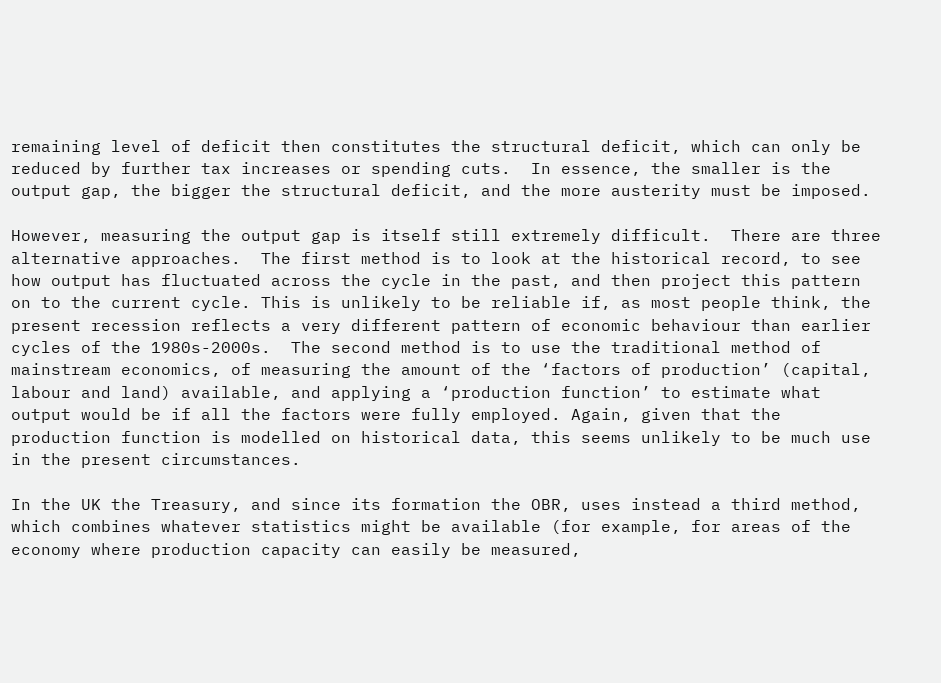remaining level of deficit then constitutes the structural deficit, which can only be reduced by further tax increases or spending cuts.  In essence, the smaller is the output gap, the bigger the structural deficit, and the more austerity must be imposed.

However, measuring the output gap is itself still extremely difficult.  There are three alternative approaches.  The first method is to look at the historical record, to see how output has fluctuated across the cycle in the past, and then project this pattern on to the current cycle. This is unlikely to be reliable if, as most people think, the present recession reflects a very different pattern of economic behaviour than earlier cycles of the 1980s-2000s.  The second method is to use the traditional method of mainstream economics, of measuring the amount of the ‘factors of production’ (capital, labour and land) available, and applying a ‘production function’ to estimate what output would be if all the factors were fully employed. Again, given that the production function is modelled on historical data, this seems unlikely to be much use in the present circumstances.

In the UK the Treasury, and since its formation the OBR, uses instead a third method, which combines whatever statistics might be available (for example, for areas of the economy where production capacity can easily be measured,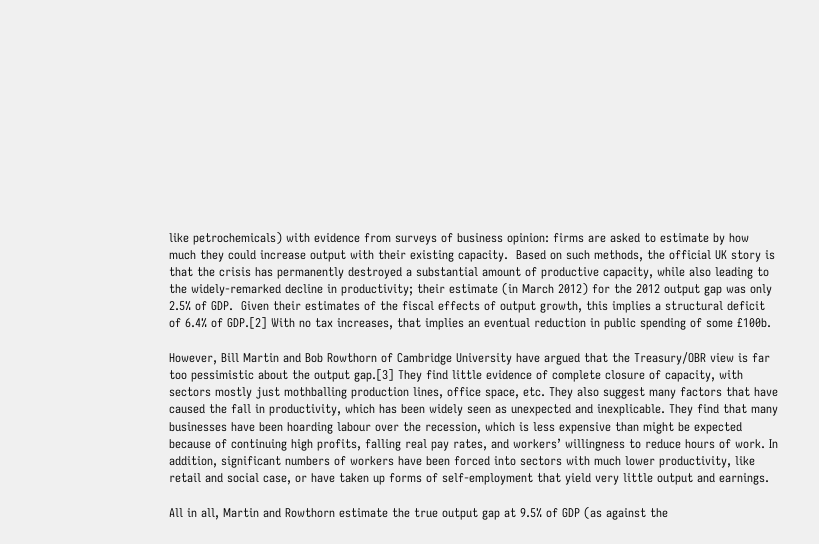like petrochemicals) with evidence from surveys of business opinion: firms are asked to estimate by how much they could increase output with their existing capacity.  Based on such methods, the official UK story is that the crisis has permanently destroyed a substantial amount of productive capacity, while also leading to the widely-remarked decline in productivity; their estimate (in March 2012) for the 2012 output gap was only 2.5% of GDP.  Given their estimates of the fiscal effects of output growth, this implies a structural deficit of 6.4% of GDP.[2] With no tax increases, that implies an eventual reduction in public spending of some £100b.

However, Bill Martin and Bob Rowthorn of Cambridge University have argued that the Treasury/OBR view is far too pessimistic about the output gap.[3] They find little evidence of complete closure of capacity, with sectors mostly just mothballing production lines, office space, etc. They also suggest many factors that have caused the fall in productivity, which has been widely seen as unexpected and inexplicable. They find that many businesses have been hoarding labour over the recession, which is less expensive than might be expected because of continuing high profits, falling real pay rates, and workers’ willingness to reduce hours of work. In addition, significant numbers of workers have been forced into sectors with much lower productivity, like retail and social case, or have taken up forms of self-employment that yield very little output and earnings.

All in all, Martin and Rowthorn estimate the true output gap at 9.5% of GDP (as against the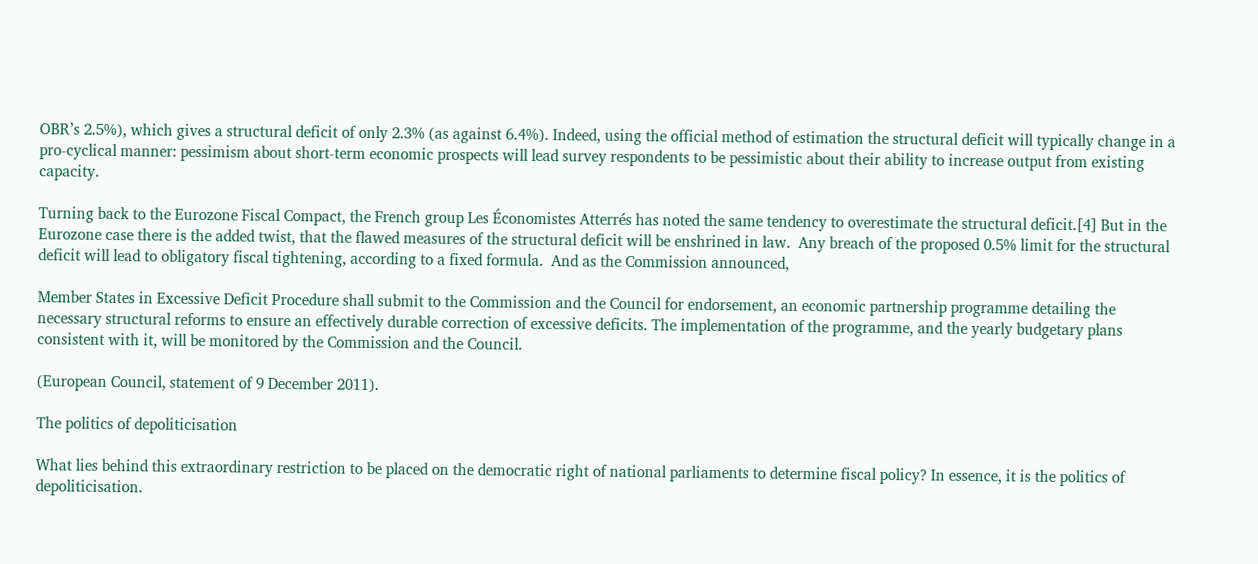OBR’s 2.5%), which gives a structural deficit of only 2.3% (as against 6.4%). Indeed, using the official method of estimation the structural deficit will typically change in a pro-cyclical manner: pessimism about short-term economic prospects will lead survey respondents to be pessimistic about their ability to increase output from existing capacity.

Turning back to the Eurozone Fiscal Compact, the French group Les Économistes Atterrés has noted the same tendency to overestimate the structural deficit.[4] But in the Eurozone case there is the added twist, that the flawed measures of the structural deficit will be enshrined in law.  Any breach of the proposed 0.5% limit for the structural deficit will lead to obligatory fiscal tightening, according to a fixed formula.  And as the Commission announced,

Member States in Excessive Deficit Procedure shall submit to the Commission and the Council for endorsement, an economic partnership programme detailing the necessary structural reforms to ensure an effectively durable correction of excessive deficits. The implementation of the programme, and the yearly budgetary plans consistent with it, will be monitored by the Commission and the Council.

(European Council, statement of 9 December 2011).

The politics of depoliticisation

What lies behind this extraordinary restriction to be placed on the democratic right of national parliaments to determine fiscal policy? In essence, it is the politics of depoliticisation.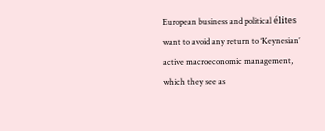European business and political élites want to avoid any return to ‘Keynesian’ active macroeconomic management, which they see as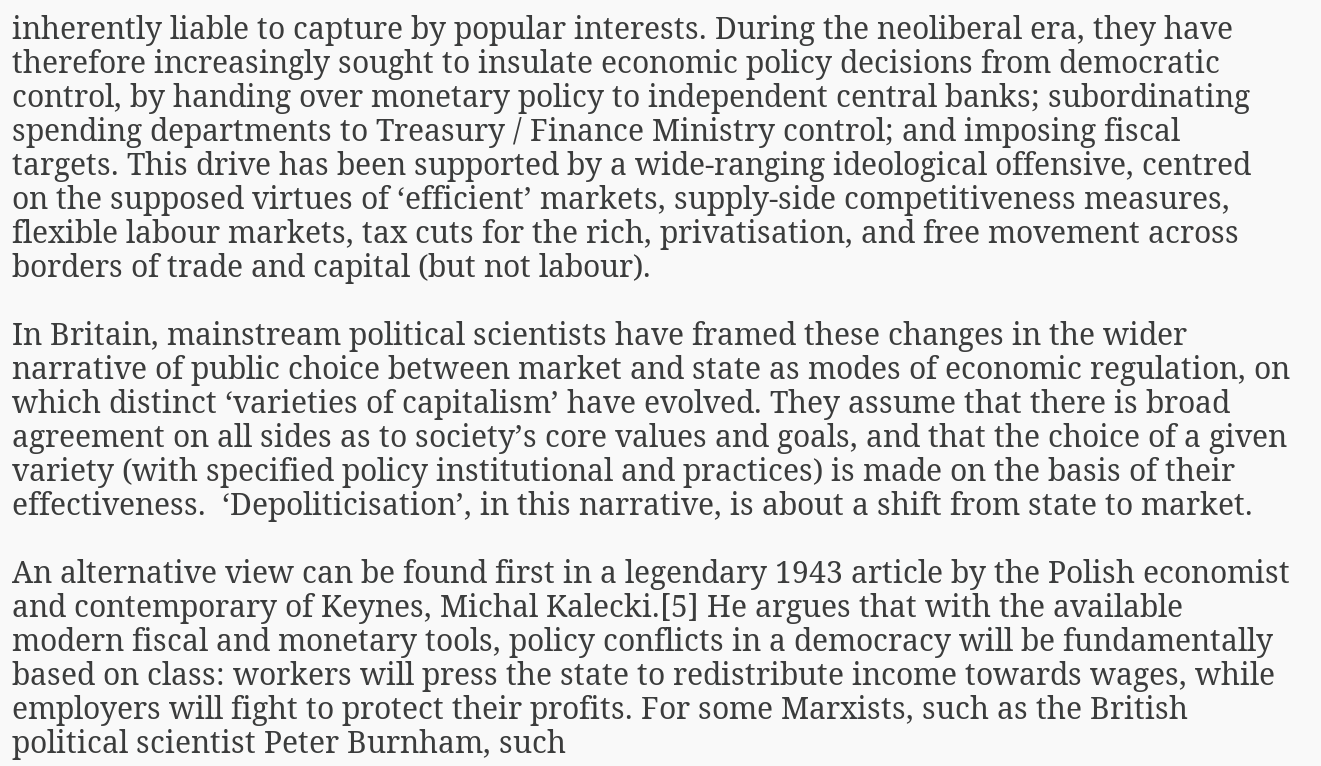inherently liable to capture by popular interests. During the neoliberal era, they have therefore increasingly sought to insulate economic policy decisions from democratic control, by handing over monetary policy to independent central banks; subordinating spending departments to Treasury / Finance Ministry control; and imposing fiscal targets. This drive has been supported by a wide-ranging ideological offensive, centred on the supposed virtues of ‘efficient’ markets, supply-side competitiveness measures, flexible labour markets, tax cuts for the rich, privatisation, and free movement across borders of trade and capital (but not labour).

In Britain, mainstream political scientists have framed these changes in the wider narrative of public choice between market and state as modes of economic regulation, on which distinct ‘varieties of capitalism’ have evolved. They assume that there is broad agreement on all sides as to society’s core values and goals, and that the choice of a given variety (with specified policy institutional and practices) is made on the basis of their effectiveness.  ‘Depoliticisation’, in this narrative, is about a shift from state to market.

An alternative view can be found first in a legendary 1943 article by the Polish economist and contemporary of Keynes, Michal Kalecki.[5] He argues that with the available modern fiscal and monetary tools, policy conflicts in a democracy will be fundamentally based on class: workers will press the state to redistribute income towards wages, while employers will fight to protect their profits. For some Marxists, such as the British political scientist Peter Burnham, such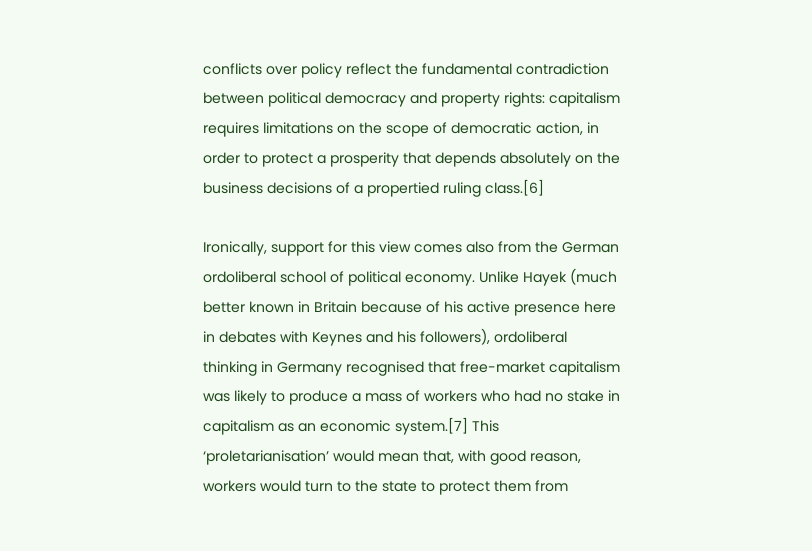conflicts over policy reflect the fundamental contradiction between political democracy and property rights: capitalism requires limitations on the scope of democratic action, in order to protect a prosperity that depends absolutely on the business decisions of a propertied ruling class.[6]

Ironically, support for this view comes also from the German ordoliberal school of political economy. Unlike Hayek (much better known in Britain because of his active presence here in debates with Keynes and his followers), ordoliberal thinking in Germany recognised that free-market capitalism was likely to produce a mass of workers who had no stake in capitalism as an economic system.[7] This ‘proletarianisation’ would mean that, with good reason, workers would turn to the state to protect them from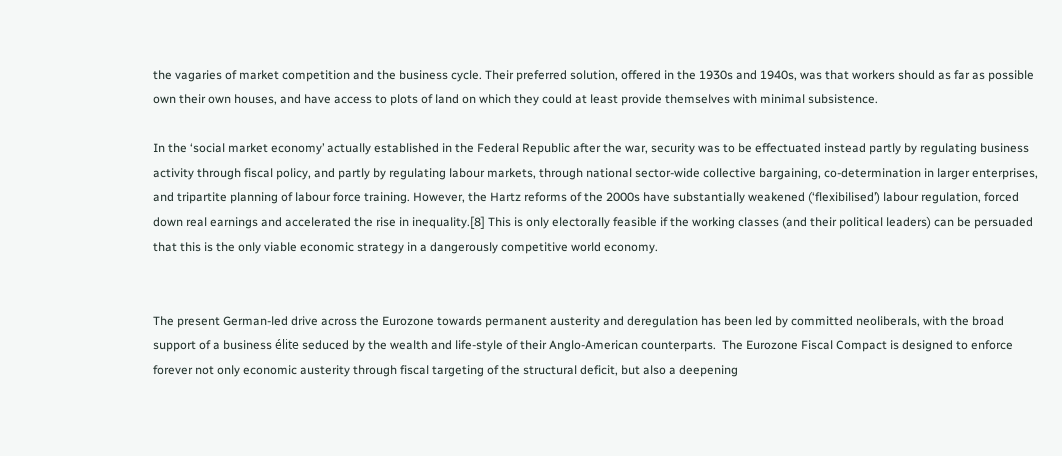the vagaries of market competition and the business cycle. Their preferred solution, offered in the 1930s and 1940s, was that workers should as far as possible own their own houses, and have access to plots of land on which they could at least provide themselves with minimal subsistence.

In the ‘social market economy’ actually established in the Federal Republic after the war, security was to be effectuated instead partly by regulating business activity through fiscal policy, and partly by regulating labour markets, through national sector-wide collective bargaining, co-determination in larger enterprises, and tripartite planning of labour force training. However, the Hartz reforms of the 2000s have substantially weakened (‘flexibilised’) labour regulation, forced down real earnings and accelerated the rise in inequality.[8] This is only electorally feasible if the working classes (and their political leaders) can be persuaded that this is the only viable economic strategy in a dangerously competitive world economy.


The present German-led drive across the Eurozone towards permanent austerity and deregulation has been led by committed neoliberals, with the broad support of a business élite seduced by the wealth and life-style of their Anglo-American counterparts.  The Eurozone Fiscal Compact is designed to enforce forever not only economic austerity through fiscal targeting of the structural deficit, but also a deepening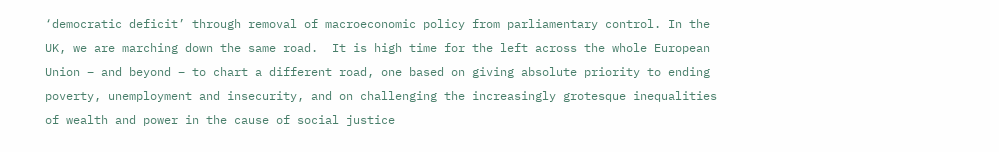‘democratic deficit’ through removal of macroeconomic policy from parliamentary control. In the UK, we are marching down the same road.  It is high time for the left across the whole European Union – and beyond – to chart a different road, one based on giving absolute priority to ending poverty, unemployment and insecurity, and on challenging the increasingly grotesque inequalities of wealth and power in the cause of social justice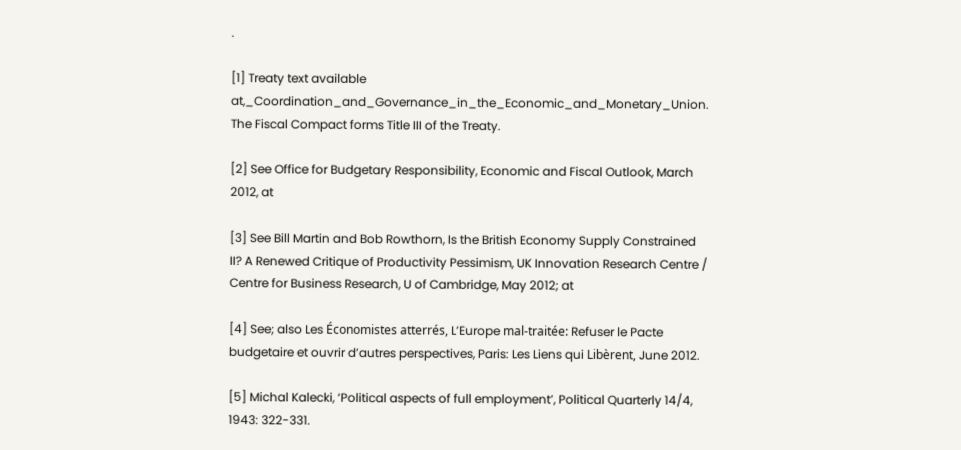.

[1] Treaty text available at,_Coordination_and_Governance_in_the_Economic_and_Monetary_Union. The Fiscal Compact forms Title III of the Treaty.

[2] See Office for Budgetary Responsibility, Economic and Fiscal Outlook, March 2012, at

[3] See Bill Martin and Bob Rowthorn, Is the British Economy Supply Constrained II? A Renewed Critique of Productivity Pessimism, UK Innovation Research Centre / Centre for Business Research, U of Cambridge, May 2012; at

[4] See; also Les Économistes atterrés, L’Europe mal-traitée: Refuser le Pacte budgetaire et ouvrir d’autres perspectives, Paris: Les Liens qui Libèrent, June 2012.

[5] Michal Kalecki, ‘Political aspects of full employment’, Political Quarterly 14/4, 1943: 322-331.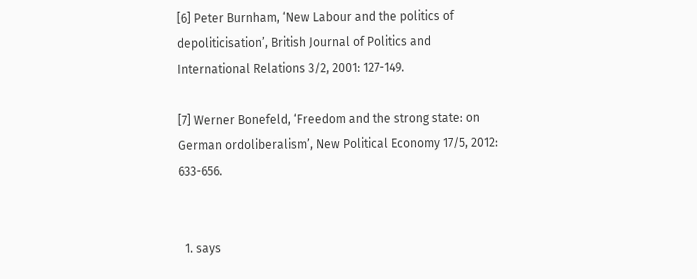[6] Peter Burnham, ‘New Labour and the politics of depoliticisation’, British Journal of Politics and International Relations 3/2, 2001: 127-149.

[7] Werner Bonefeld, ‘Freedom and the strong state: on German ordoliberalism’, New Political Economy 17/5, 2012: 633-656.


  1. says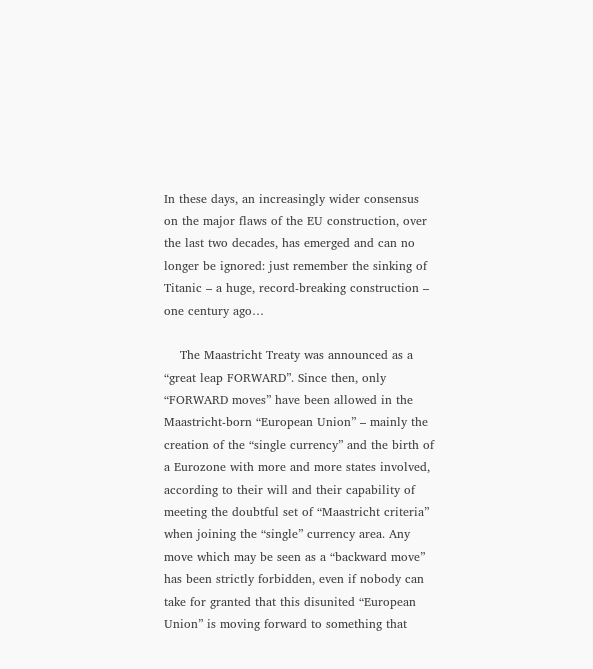In these days, an increasingly wider consensus on the major flaws of the EU construction, over the last two decades, has emerged and can no longer be ignored: just remember the sinking of Titanic – a huge, record-breaking construction – one century ago…

    The Maastricht Treaty was announced as a “great leap FORWARD”. Since then, only “FORWARD moves” have been allowed in the Maastricht-born “European Union” – mainly the creation of the “single currency” and the birth of a Eurozone with more and more states involved, according to their will and their capability of meeting the doubtful set of “Maastricht criteria” when joining the “single” currency area. Any move which may be seen as a “backward move” has been strictly forbidden, even if nobody can take for granted that this disunited “European Union” is moving forward to something that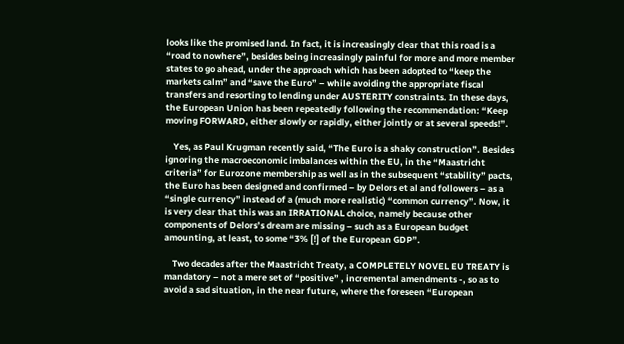looks like the promised land. In fact, it is increasingly clear that this road is a “road to nowhere”, besides being increasingly painful for more and more member states to go ahead, under the approach which has been adopted to “keep the markets calm” and “save the Euro” – while avoiding the appropriate fiscal transfers and resorting to lending under AUSTERITY constraints. In these days, the European Union has been repeatedly following the recommendation: “Keep moving FORWARD, either slowly or rapidly, either jointly or at several speeds!”.

    Yes, as Paul Krugman recently said, “The Euro is a shaky construction”. Besides ignoring the macroeconomic imbalances within the EU, in the “Maastricht criteria” for Eurozone membership as well as in the subsequent “stability” pacts, the Euro has been designed and confirmed – by Delors et al and followers – as a “single currency” instead of a (much more realistic) “common currency”. Now, it is very clear that this was an IRRATIONAL choice, namely because other components of Delors’s dream are missing – such as a European budget amounting, at least, to some “3% [!] of the European GDP”.

    Two decades after the Maastricht Treaty, a COMPLETELY NOVEL EU TREATY is mandatory – not a mere set of “positive” , incremental amendments -, so as to avoid a sad situation, in the near future, where the foreseen “European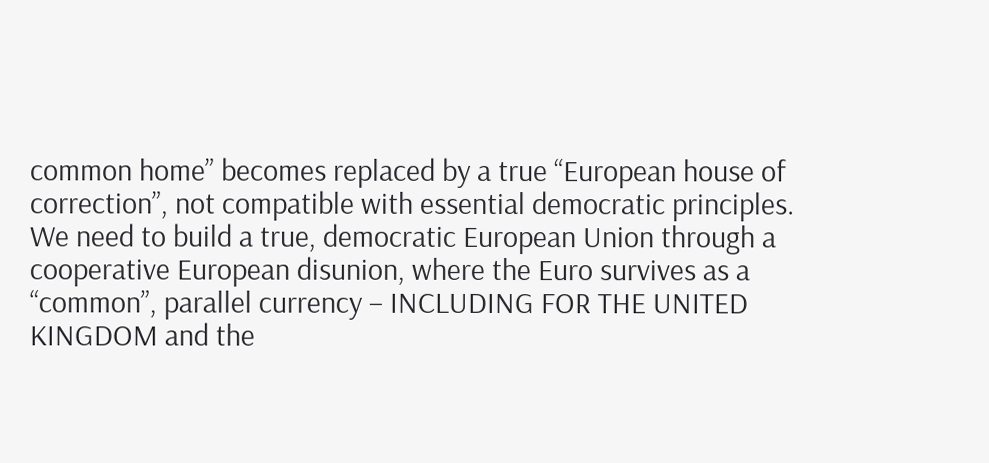common home” becomes replaced by a true “European house of correction”, not compatible with essential democratic principles. We need to build a true, democratic European Union through a cooperative European disunion, where the Euro survives as a “common”, parallel currency – INCLUDING FOR THE UNITED KINGDOM and the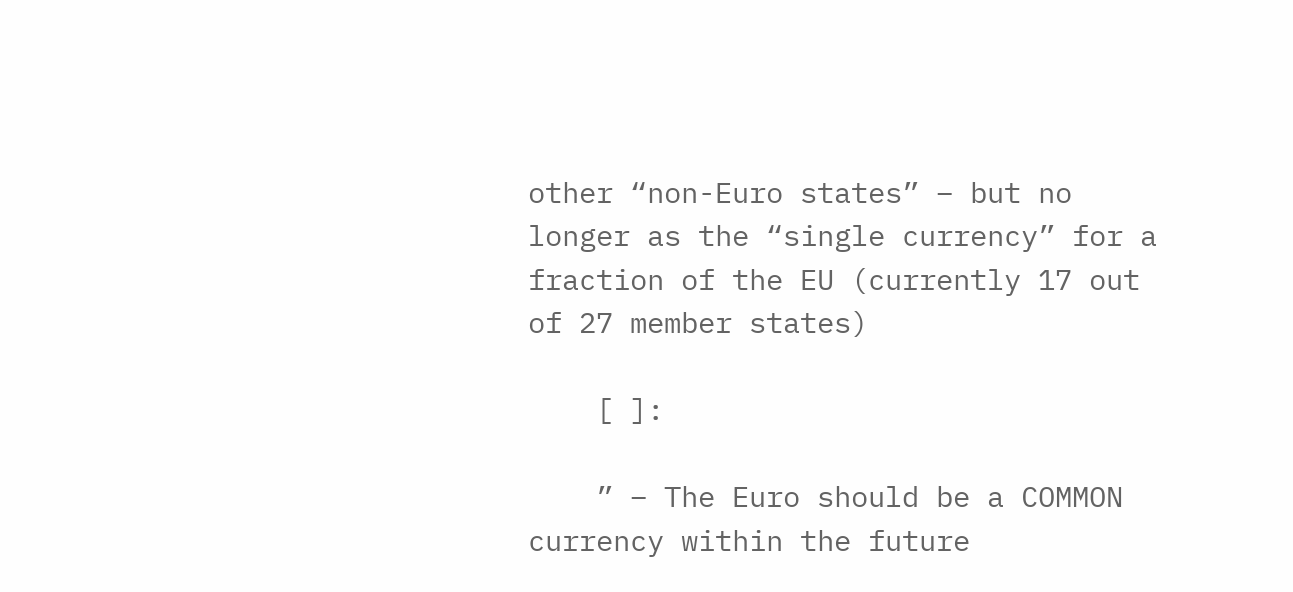other “non-Euro states” – but no longer as the “single currency” for a fraction of the EU (currently 17 out of 27 member states)

    [ ]:

    ” – The Euro should be a COMMON currency within the future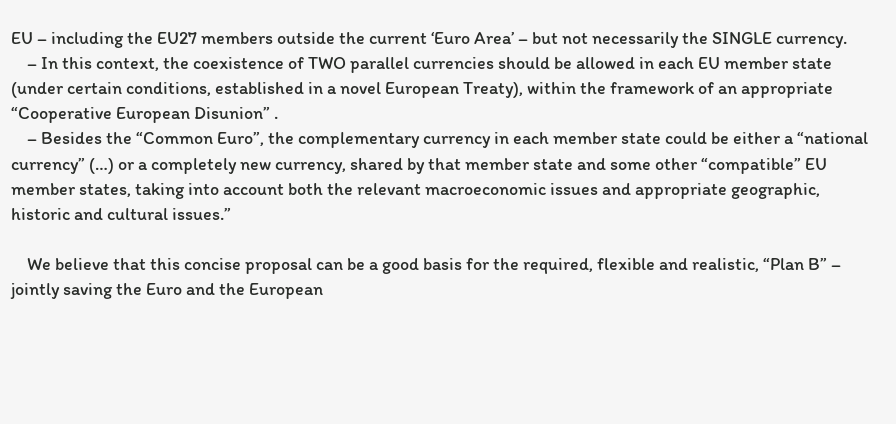EU – including the EU27 members outside the current ‘Euro Area’ – but not necessarily the SINGLE currency.
    – In this context, the coexistence of TWO parallel currencies should be allowed in each EU member state (under certain conditions, established in a novel European Treaty), within the framework of an appropriate “Cooperative European Disunion” .
    – Besides the “Common Euro”, the complementary currency in each member state could be either a “national currency” (…) or a completely new currency, shared by that member state and some other “compatible” EU member states, taking into account both the relevant macroeconomic issues and appropriate geographic, historic and cultural issues.”

    We believe that this concise proposal can be a good basis for the required, flexible and realistic, “Plan B” – jointly saving the Euro and the European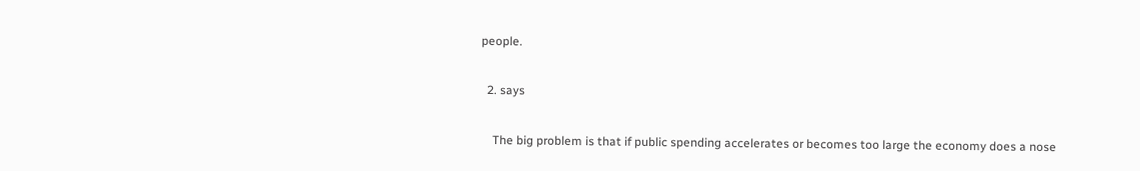people.

  2. says

    The big problem is that if public spending accelerates or becomes too large the economy does a nose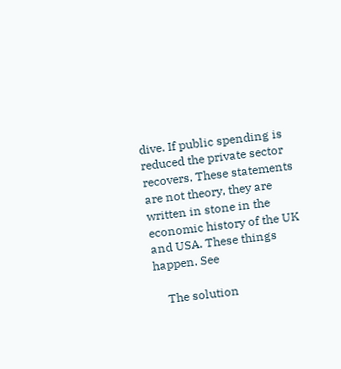dive. If public spending is reduced the private sector recovers. These statements are not theory, they are written in stone in the economic history of the UK and USA. These things happen. See

    The solution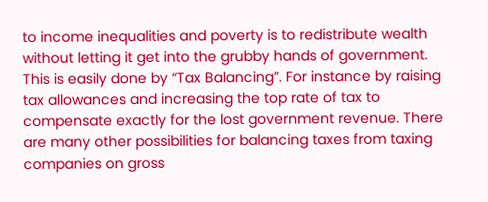to income inequalities and poverty is to redistribute wealth without letting it get into the grubby hands of government. This is easily done by “Tax Balancing”. For instance by raising tax allowances and increasing the top rate of tax to compensate exactly for the lost government revenue. There are many other possibilities for balancing taxes from taxing companies on gross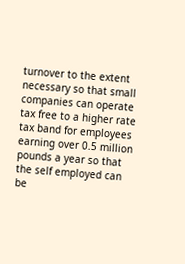turnover to the extent necessary so that small companies can operate tax free to a higher rate tax band for employees earning over 0.5 million pounds a year so that the self employed can be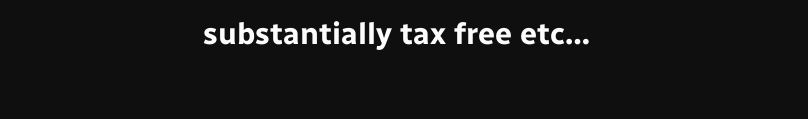substantially tax free etc…